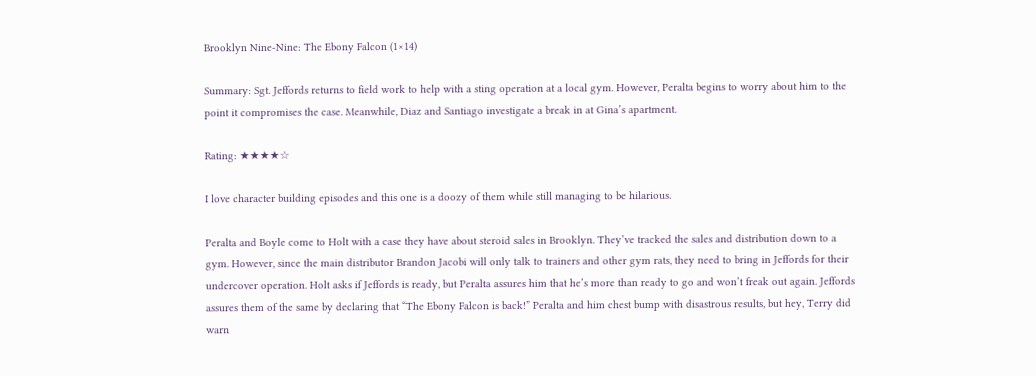Brooklyn Nine-Nine: The Ebony Falcon (1×14)

Summary: Sgt. Jeffords returns to field work to help with a sting operation at a local gym. However, Peralta begins to worry about him to the point it compromises the case. Meanwhile, Diaz and Santiago investigate a break in at Gina’s apartment.

Rating: ★★★★☆

I love character building episodes and this one is a doozy of them while still managing to be hilarious.

Peralta and Boyle come to Holt with a case they have about steroid sales in Brooklyn. They’ve tracked the sales and distribution down to a gym. However, since the main distributor Brandon Jacobi will only talk to trainers and other gym rats, they need to bring in Jeffords for their undercover operation. Holt asks if Jeffords is ready, but Peralta assures him that he’s more than ready to go and won’t freak out again. Jeffords assures them of the same by declaring that “The Ebony Falcon is back!” Peralta and him chest bump with disastrous results, but hey, Terry did warn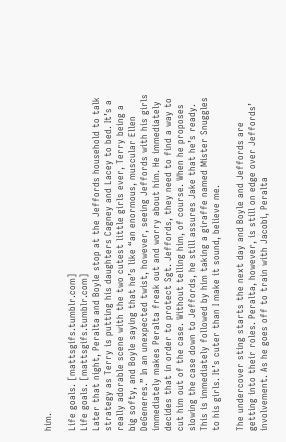him.

Life goals. [mattsgifs.tumblr.com]
Life goals. [mattsgifs.tumblr.com]
Later that night, Peralta and Boyle stop at the Jeffords household to talk strategy as Terry is putting his daughters Cagney and Lacey to bed. It’s a really adorable scene with the two cutest little girls ever, Terry being a big softy, and Boyle saying that he’s like “an enormous, muscular Ellen DeGeneres.” In an unexpected twist, however, seeing Jeffords with his girls immediately makes Peralta freak out and worry about him. He immediately decides that in order to protect Sgt. Jeffords, they need to find a way to cut him out of the case. Without telling him, of course. When he proposes slowing the case down to Jeffords, he still assures Jake that he’s ready. This is immediately followed by him taking a giraffe named Mister Snuggles to his girls. It’s cuter than I make it sound, believe me.

The undercover sting starts the next day and Boyle and Jeffords are getting into their roles. Peralta, however, is still on edge over Jeffords’ involvement. As he goes off to train with Jacobi, Peralta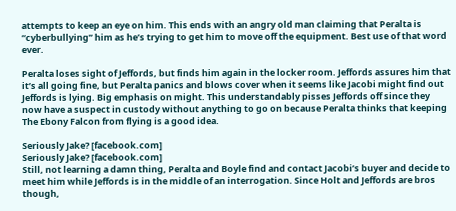attempts to keep an eye on him. This ends with an angry old man claiming that Peralta is “cyberbullying” him as he’s trying to get him to move off the equipment. Best use of that word ever.

Peralta loses sight of Jeffords, but finds him again in the locker room. Jeffords assures him that it’s all going fine, but Peralta panics and blows cover when it seems like Jacobi might find out Jeffords is lying. Big emphasis on might. This understandably pisses Jeffords off since they now have a suspect in custody without anything to go on because Peralta thinks that keeping The Ebony Falcon from flying is a good idea.

Seriously Jake? [facebook.com]
Seriously Jake? [facebook.com]
Still, not learning a damn thing, Peralta and Boyle find and contact Jacobi’s buyer and decide to meet him while Jeffords is in the middle of an interrogation. Since Holt and Jeffords are bros though,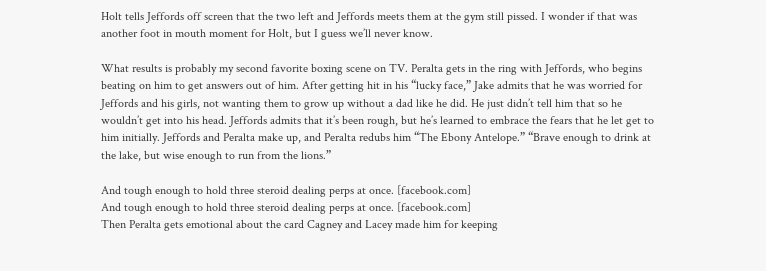Holt tells Jeffords off screen that the two left and Jeffords meets them at the gym still pissed. I wonder if that was another foot in mouth moment for Holt, but I guess we’ll never know.

What results is probably my second favorite boxing scene on TV. Peralta gets in the ring with Jeffords, who begins beating on him to get answers out of him. After getting hit in his “lucky face,” Jake admits that he was worried for Jeffords and his girls, not wanting them to grow up without a dad like he did. He just didn’t tell him that so he wouldn’t get into his head. Jeffords admits that it’s been rough, but he’s learned to embrace the fears that he let get to him initially. Jeffords and Peralta make up, and Peralta redubs him “The Ebony Antelope.” “Brave enough to drink at the lake, but wise enough to run from the lions.”

And tough enough to hold three steroid dealing perps at once. [facebook.com]
And tough enough to hold three steroid dealing perps at once. [facebook.com]
Then Peralta gets emotional about the card Cagney and Lacey made him for keeping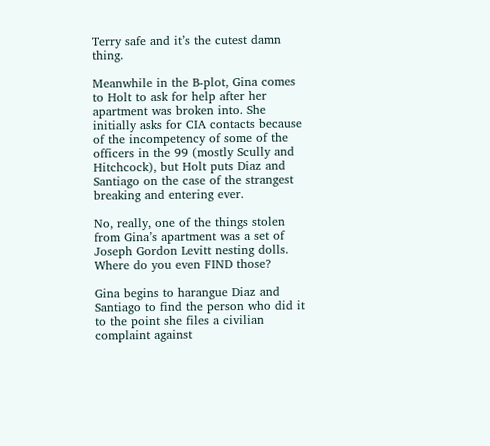Terry safe and it’s the cutest damn thing.

Meanwhile in the B-plot, Gina comes to Holt to ask for help after her apartment was broken into. She initially asks for CIA contacts because of the incompetency of some of the officers in the 99 (mostly Scully and Hitchcock), but Holt puts Diaz and Santiago on the case of the strangest breaking and entering ever.

No, really, one of the things stolen from Gina’s apartment was a set of Joseph Gordon Levitt nesting dolls. Where do you even FIND those?

Gina begins to harangue Diaz and Santiago to find the person who did it to the point she files a civilian complaint against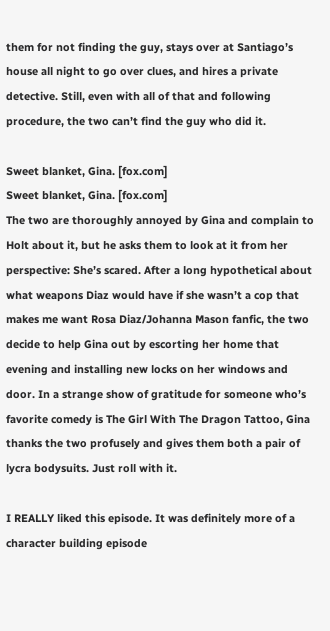them for not finding the guy, stays over at Santiago’s house all night to go over clues, and hires a private detective. Still, even with all of that and following procedure, the two can’t find the guy who did it.

Sweet blanket, Gina. [fox.com]
Sweet blanket, Gina. [fox.com]
The two are thoroughly annoyed by Gina and complain to Holt about it, but he asks them to look at it from her perspective: She’s scared. After a long hypothetical about what weapons Diaz would have if she wasn’t a cop that makes me want Rosa Diaz/Johanna Mason fanfic, the two decide to help Gina out by escorting her home that evening and installing new locks on her windows and door. In a strange show of gratitude for someone who’s favorite comedy is The Girl With The Dragon Tattoo, Gina thanks the two profusely and gives them both a pair of lycra bodysuits. Just roll with it.

I REALLY liked this episode. It was definitely more of a character building episode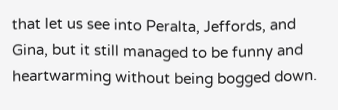that let us see into Peralta, Jeffords, and Gina, but it still managed to be funny and heartwarming without being bogged down.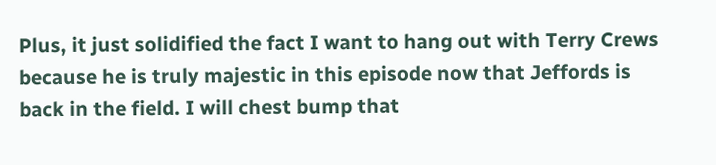Plus, it just solidified the fact I want to hang out with Terry Crews because he is truly majestic in this episode now that Jeffords is back in the field. I will chest bump that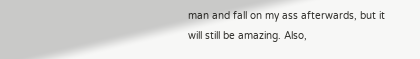man and fall on my ass afterwards, but it will still be amazing. Also,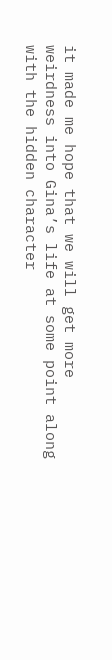it made me hope that we will get more weirdness into Gina’s life at some point along with the hidden character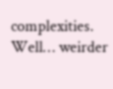complexities. Well… weirder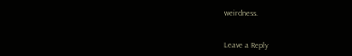weirdness.


Leave a Reply